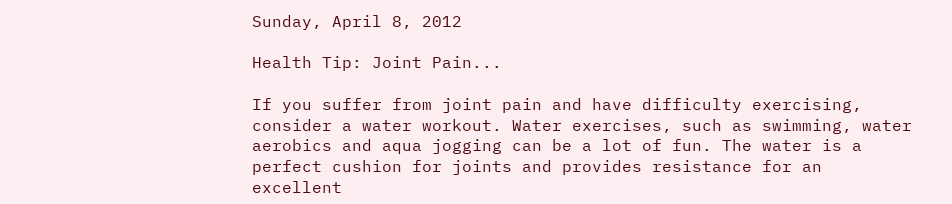Sunday, April 8, 2012

Health Tip: Joint Pain...

If you suffer from joint pain and have difficulty exercising, consider a water workout. Water exercises, such as swimming, water aerobics and aqua jogging can be a lot of fun. The water is a perfect cushion for joints and provides resistance for an excellent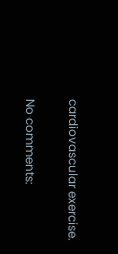cardiovascular exercise.

No comments: